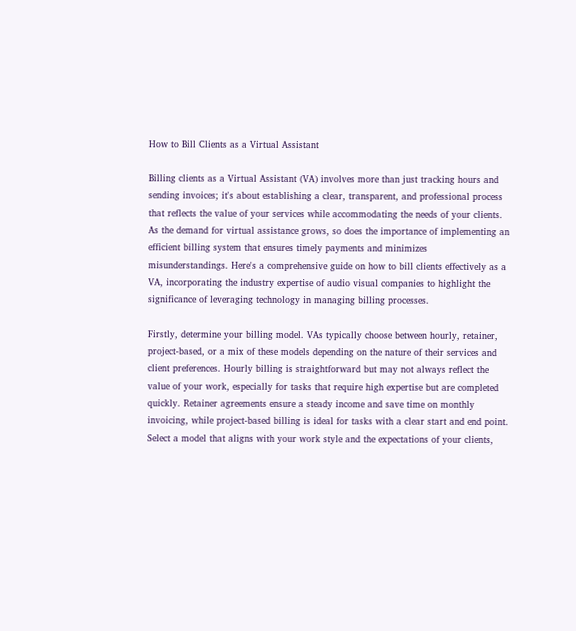How to Bill Clients as a Virtual Assistant

Billing clients as a Virtual Assistant (VA) involves more than just tracking hours and sending invoices; it's about establishing a clear, transparent, and professional process that reflects the value of your services while accommodating the needs of your clients. As the demand for virtual assistance grows, so does the importance of implementing an efficient billing system that ensures timely payments and minimizes misunderstandings. Here's a comprehensive guide on how to bill clients effectively as a VA, incorporating the industry expertise of audio visual companies to highlight the significance of leveraging technology in managing billing processes.

Firstly, determine your billing model. VAs typically choose between hourly, retainer, project-based, or a mix of these models depending on the nature of their services and client preferences. Hourly billing is straightforward but may not always reflect the value of your work, especially for tasks that require high expertise but are completed quickly. Retainer agreements ensure a steady income and save time on monthly invoicing, while project-based billing is ideal for tasks with a clear start and end point. Select a model that aligns with your work style and the expectations of your clients,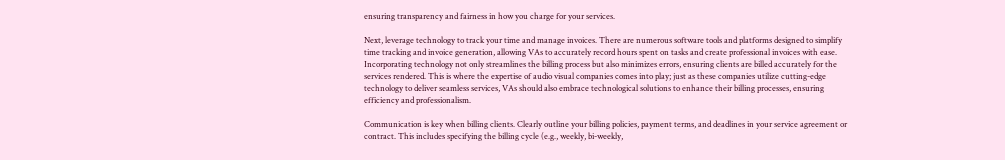ensuring transparency and fairness in how you charge for your services.

Next, leverage technology to track your time and manage invoices. There are numerous software tools and platforms designed to simplify time tracking and invoice generation, allowing VAs to accurately record hours spent on tasks and create professional invoices with ease. Incorporating technology not only streamlines the billing process but also minimizes errors, ensuring clients are billed accurately for the services rendered. This is where the expertise of audio visual companies comes into play; just as these companies utilize cutting-edge technology to deliver seamless services, VAs should also embrace technological solutions to enhance their billing processes, ensuring efficiency and professionalism.

Communication is key when billing clients. Clearly outline your billing policies, payment terms, and deadlines in your service agreement or contract. This includes specifying the billing cycle (e.g., weekly, bi-weekly,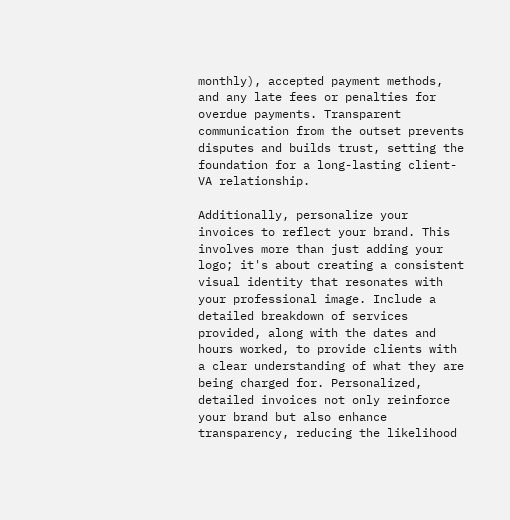monthly), accepted payment methods, and any late fees or penalties for overdue payments. Transparent communication from the outset prevents disputes and builds trust, setting the foundation for a long-lasting client-VA relationship.

Additionally, personalize your invoices to reflect your brand. This involves more than just adding your logo; it's about creating a consistent visual identity that resonates with your professional image. Include a detailed breakdown of services provided, along with the dates and hours worked, to provide clients with a clear understanding of what they are being charged for. Personalized, detailed invoices not only reinforce your brand but also enhance transparency, reducing the likelihood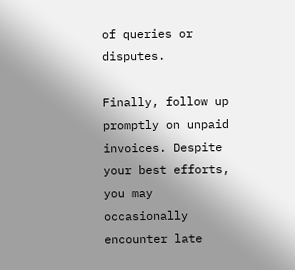of queries or disputes.

Finally, follow up promptly on unpaid invoices. Despite your best efforts, you may occasionally encounter late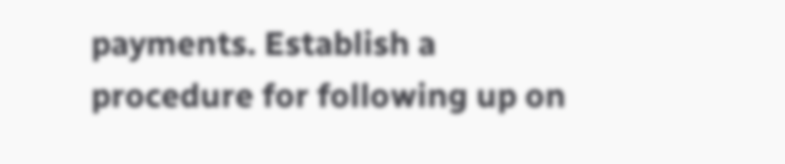payments. Establish a procedure for following up on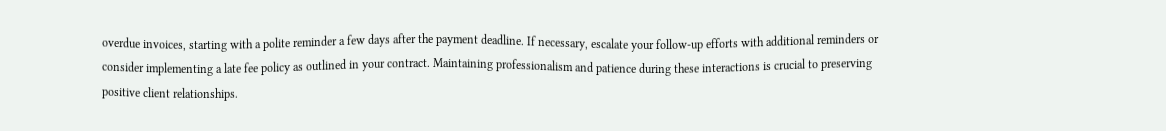overdue invoices, starting with a polite reminder a few days after the payment deadline. If necessary, escalate your follow-up efforts with additional reminders or consider implementing a late fee policy as outlined in your contract. Maintaining professionalism and patience during these interactions is crucial to preserving positive client relationships.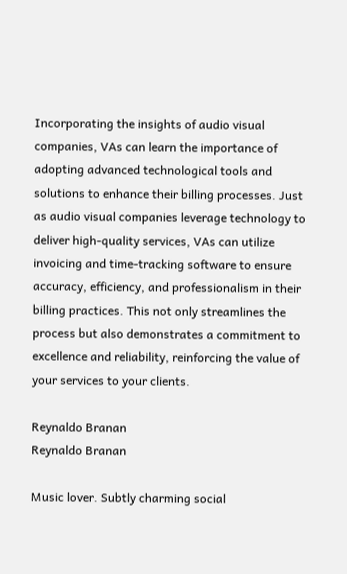Incorporating the insights of audio visual companies, VAs can learn the importance of adopting advanced technological tools and solutions to enhance their billing processes. Just as audio visual companies leverage technology to deliver high-quality services, VAs can utilize invoicing and time-tracking software to ensure accuracy, efficiency, and professionalism in their billing practices. This not only streamlines the process but also demonstrates a commitment to excellence and reliability, reinforcing the value of your services to your clients.

Reynaldo Branan
Reynaldo Branan

Music lover. Subtly charming social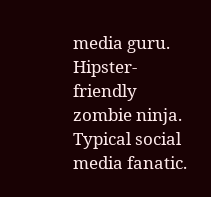media guru. Hipster-friendly zombie ninja. Typical social media fanatic.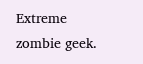Extreme zombie geek.